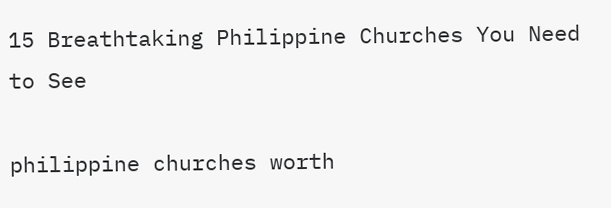15 Breathtaking Philippine Churches You Need to See

philippine churches worth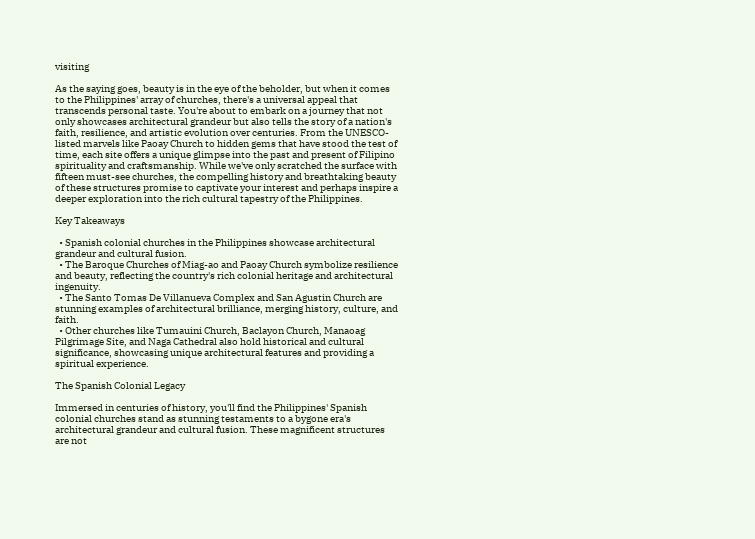visiting

As the saying goes, beauty is in the eye of the beholder, but when it comes to the Philippines' array of churches, there's a universal appeal that transcends personal taste. You're about to embark on a journey that not only showcases architectural grandeur but also tells the story of a nation's faith, resilience, and artistic evolution over centuries. From the UNESCO-listed marvels like Paoay Church to hidden gems that have stood the test of time, each site offers a unique glimpse into the past and present of Filipino spirituality and craftsmanship. While we've only scratched the surface with fifteen must-see churches, the compelling history and breathtaking beauty of these structures promise to captivate your interest and perhaps inspire a deeper exploration into the rich cultural tapestry of the Philippines.

Key Takeaways

  • Spanish colonial churches in the Philippines showcase architectural grandeur and cultural fusion.
  • The Baroque Churches of Miag-ao and Paoay Church symbolize resilience and beauty, reflecting the country's rich colonial heritage and architectural ingenuity.
  • The Santo Tomas De Villanueva Complex and San Agustin Church are stunning examples of architectural brilliance, merging history, culture, and faith.
  • Other churches like Tumauini Church, Baclayon Church, Manaoag Pilgrimage Site, and Naga Cathedral also hold historical and cultural significance, showcasing unique architectural features and providing a spiritual experience.

The Spanish Colonial Legacy

Immersed in centuries of history, you'll find the Philippines' Spanish colonial churches stand as stunning testaments to a bygone era's architectural grandeur and cultural fusion. These magnificent structures are not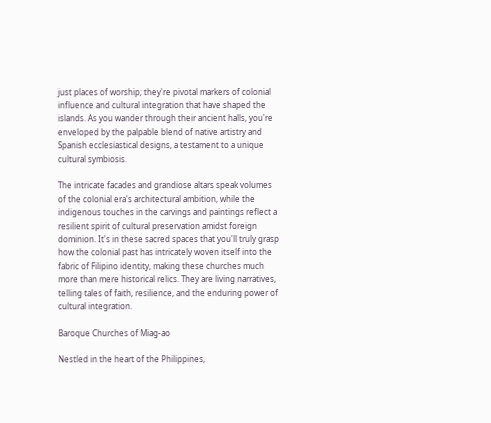just places of worship; they're pivotal markers of colonial influence and cultural integration that have shaped the islands. As you wander through their ancient halls, you're enveloped by the palpable blend of native artistry and Spanish ecclesiastical designs, a testament to a unique cultural symbiosis.

The intricate facades and grandiose altars speak volumes of the colonial era's architectural ambition, while the indigenous touches in the carvings and paintings reflect a resilient spirit of cultural preservation amidst foreign dominion. It's in these sacred spaces that you'll truly grasp how the colonial past has intricately woven itself into the fabric of Filipino identity, making these churches much more than mere historical relics. They are living narratives, telling tales of faith, resilience, and the enduring power of cultural integration.

Baroque Churches of Miag-ao

Nestled in the heart of the Philippines,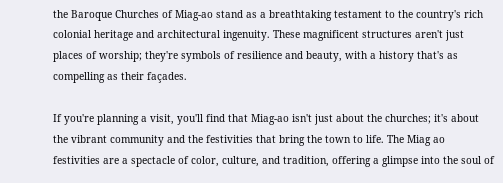the Baroque Churches of Miag-ao stand as a breathtaking testament to the country's rich colonial heritage and architectural ingenuity. These magnificent structures aren't just places of worship; they're symbols of resilience and beauty, with a history that's as compelling as their façades.

If you're planning a visit, you'll find that Miag-ao isn't just about the churches; it's about the vibrant community and the festivities that bring the town to life. The Miag ao festivities are a spectacle of color, culture, and tradition, offering a glimpse into the soul of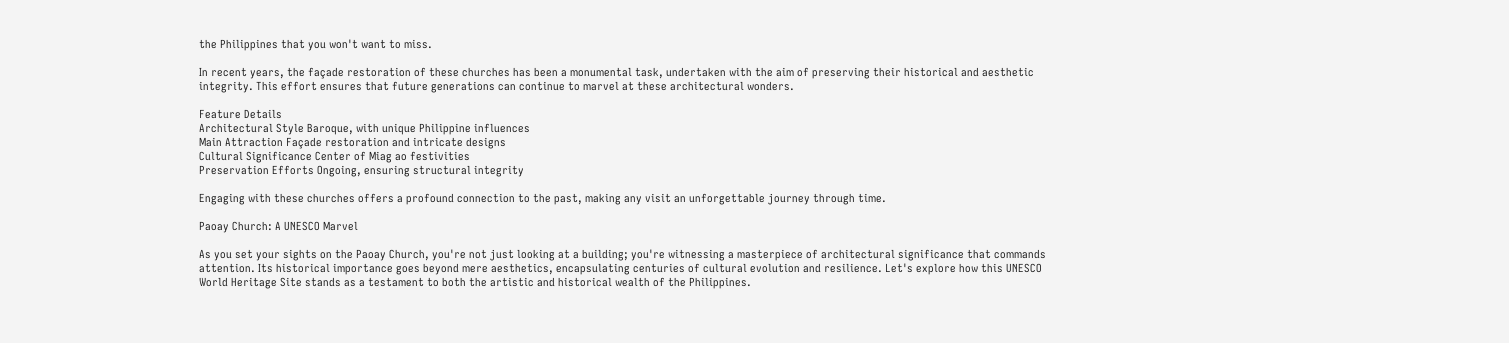the Philippines that you won't want to miss.

In recent years, the façade restoration of these churches has been a monumental task, undertaken with the aim of preserving their historical and aesthetic integrity. This effort ensures that future generations can continue to marvel at these architectural wonders.

Feature Details
Architectural Style Baroque, with unique Philippine influences
Main Attraction Façade restoration and intricate designs
Cultural Significance Center of Miag ao festivities
Preservation Efforts Ongoing, ensuring structural integrity

Engaging with these churches offers a profound connection to the past, making any visit an unforgettable journey through time.

Paoay Church: A UNESCO Marvel

As you set your sights on the Paoay Church, you're not just looking at a building; you're witnessing a masterpiece of architectural significance that commands attention. Its historical importance goes beyond mere aesthetics, encapsulating centuries of cultural evolution and resilience. Let's explore how this UNESCO World Heritage Site stands as a testament to both the artistic and historical wealth of the Philippines.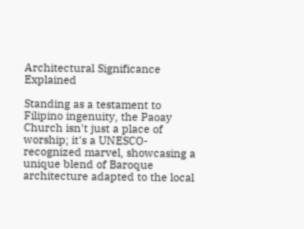Architectural Significance Explained

Standing as a testament to Filipino ingenuity, the Paoay Church isn't just a place of worship; it's a UNESCO-recognized marvel, showcasing a unique blend of Baroque architecture adapted to the local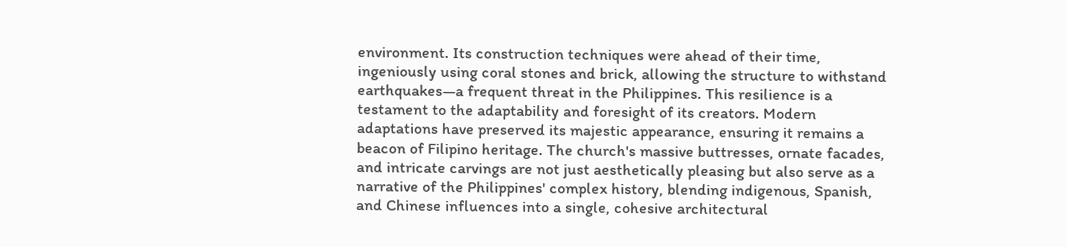environment. Its construction techniques were ahead of their time, ingeniously using coral stones and brick, allowing the structure to withstand earthquakes—a frequent threat in the Philippines. This resilience is a testament to the adaptability and foresight of its creators. Modern adaptations have preserved its majestic appearance, ensuring it remains a beacon of Filipino heritage. The church's massive buttresses, ornate facades, and intricate carvings are not just aesthetically pleasing but also serve as a narrative of the Philippines' complex history, blending indigenous, Spanish, and Chinese influences into a single, cohesive architectural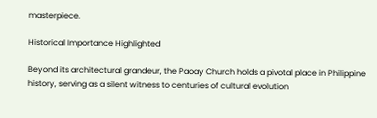masterpiece.

Historical Importance Highlighted

Beyond its architectural grandeur, the Paoay Church holds a pivotal place in Philippine history, serving as a silent witness to centuries of cultural evolution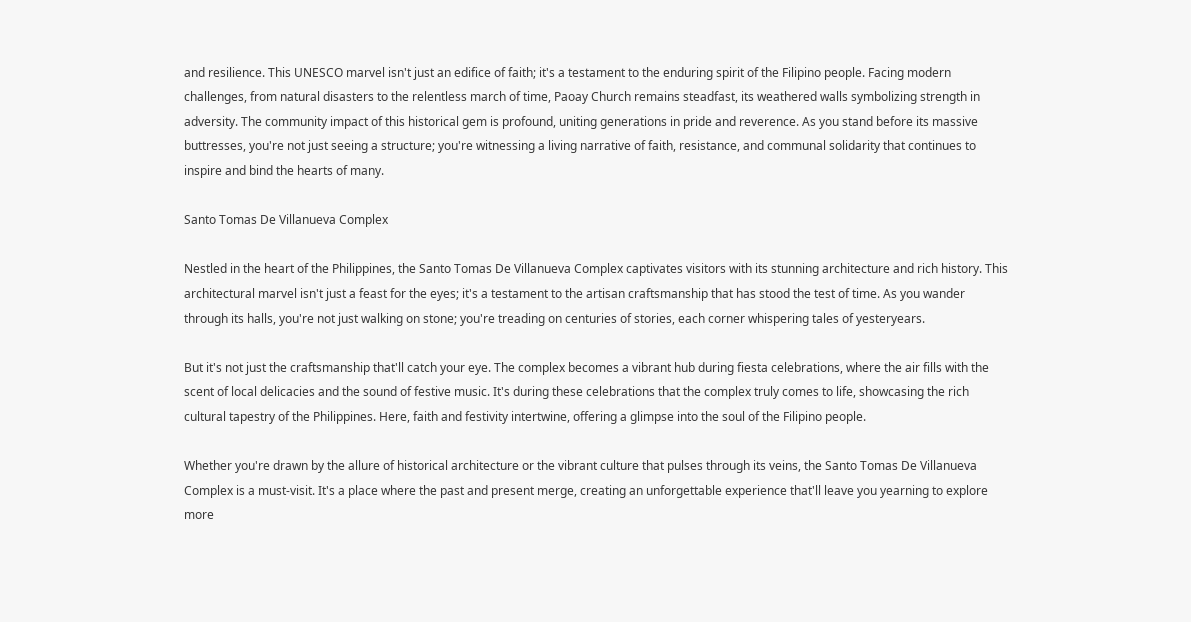and resilience. This UNESCO marvel isn't just an edifice of faith; it's a testament to the enduring spirit of the Filipino people. Facing modern challenges, from natural disasters to the relentless march of time, Paoay Church remains steadfast, its weathered walls symbolizing strength in adversity. The community impact of this historical gem is profound, uniting generations in pride and reverence. As you stand before its massive buttresses, you're not just seeing a structure; you're witnessing a living narrative of faith, resistance, and communal solidarity that continues to inspire and bind the hearts of many.

Santo Tomas De Villanueva Complex

Nestled in the heart of the Philippines, the Santo Tomas De Villanueva Complex captivates visitors with its stunning architecture and rich history. This architectural marvel isn't just a feast for the eyes; it's a testament to the artisan craftsmanship that has stood the test of time. As you wander through its halls, you're not just walking on stone; you're treading on centuries of stories, each corner whispering tales of yesteryears.

But it's not just the craftsmanship that'll catch your eye. The complex becomes a vibrant hub during fiesta celebrations, where the air fills with the scent of local delicacies and the sound of festive music. It's during these celebrations that the complex truly comes to life, showcasing the rich cultural tapestry of the Philippines. Here, faith and festivity intertwine, offering a glimpse into the soul of the Filipino people.

Whether you're drawn by the allure of historical architecture or the vibrant culture that pulses through its veins, the Santo Tomas De Villanueva Complex is a must-visit. It's a place where the past and present merge, creating an unforgettable experience that'll leave you yearning to explore more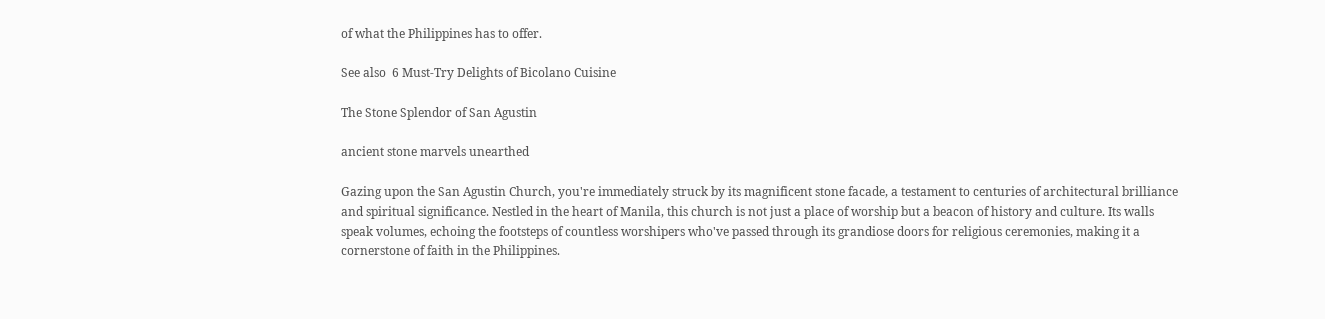of what the Philippines has to offer.

See also  6 Must-Try Delights of Bicolano Cuisine

The Stone Splendor of San Agustin

ancient stone marvels unearthed

Gazing upon the San Agustin Church, you're immediately struck by its magnificent stone facade, a testament to centuries of architectural brilliance and spiritual significance. Nestled in the heart of Manila, this church is not just a place of worship but a beacon of history and culture. Its walls speak volumes, echoing the footsteps of countless worshipers who've passed through its grandiose doors for religious ceremonies, making it a cornerstone of faith in the Philippines.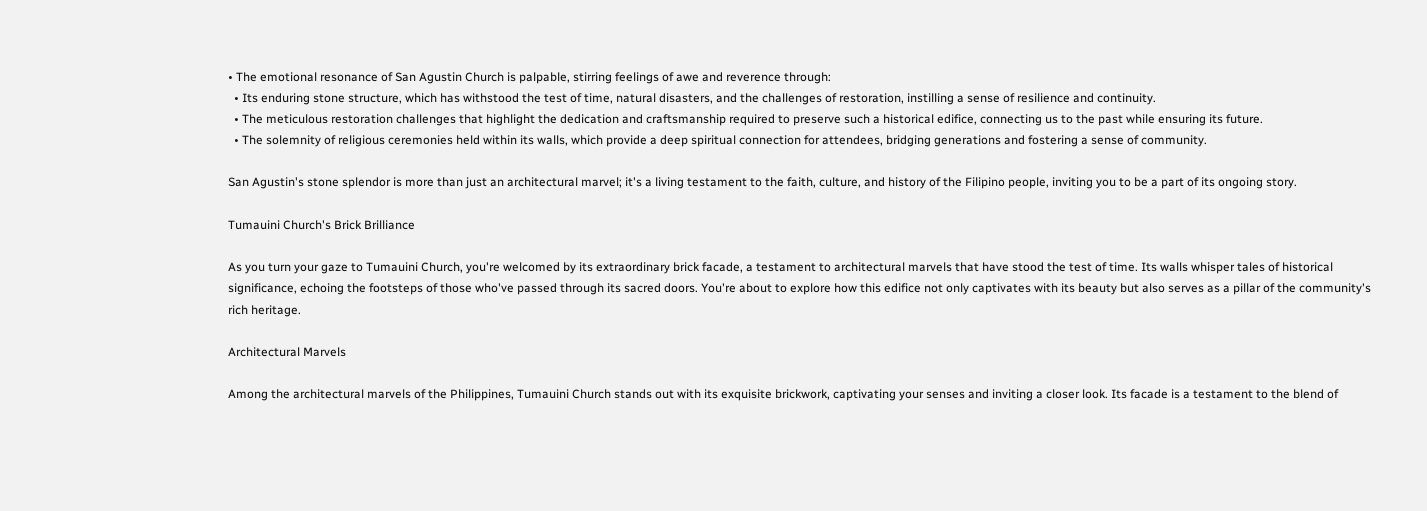• The emotional resonance of San Agustin Church is palpable, stirring feelings of awe and reverence through:
  • Its enduring stone structure, which has withstood the test of time, natural disasters, and the challenges of restoration, instilling a sense of resilience and continuity.
  • The meticulous restoration challenges that highlight the dedication and craftsmanship required to preserve such a historical edifice, connecting us to the past while ensuring its future.
  • The solemnity of religious ceremonies held within its walls, which provide a deep spiritual connection for attendees, bridging generations and fostering a sense of community.

San Agustin's stone splendor is more than just an architectural marvel; it's a living testament to the faith, culture, and history of the Filipino people, inviting you to be a part of its ongoing story.

Tumauini Church's Brick Brilliance

As you turn your gaze to Tumauini Church, you're welcomed by its extraordinary brick facade, a testament to architectural marvels that have stood the test of time. Its walls whisper tales of historical significance, echoing the footsteps of those who've passed through its sacred doors. You're about to explore how this edifice not only captivates with its beauty but also serves as a pillar of the community's rich heritage.

Architectural Marvels

Among the architectural marvels of the Philippines, Tumauini Church stands out with its exquisite brickwork, captivating your senses and inviting a closer look. Its facade is a testament to the blend of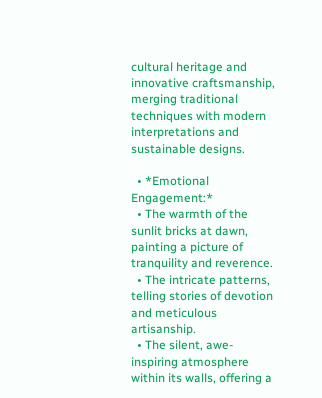cultural heritage and innovative craftsmanship, merging traditional techniques with modern interpretations and sustainable designs.

  • *Emotional Engagement:*
  • The warmth of the sunlit bricks at dawn, painting a picture of tranquility and reverence.
  • The intricate patterns, telling stories of devotion and meticulous artisanship.
  • The silent, awe-inspiring atmosphere within its walls, offering a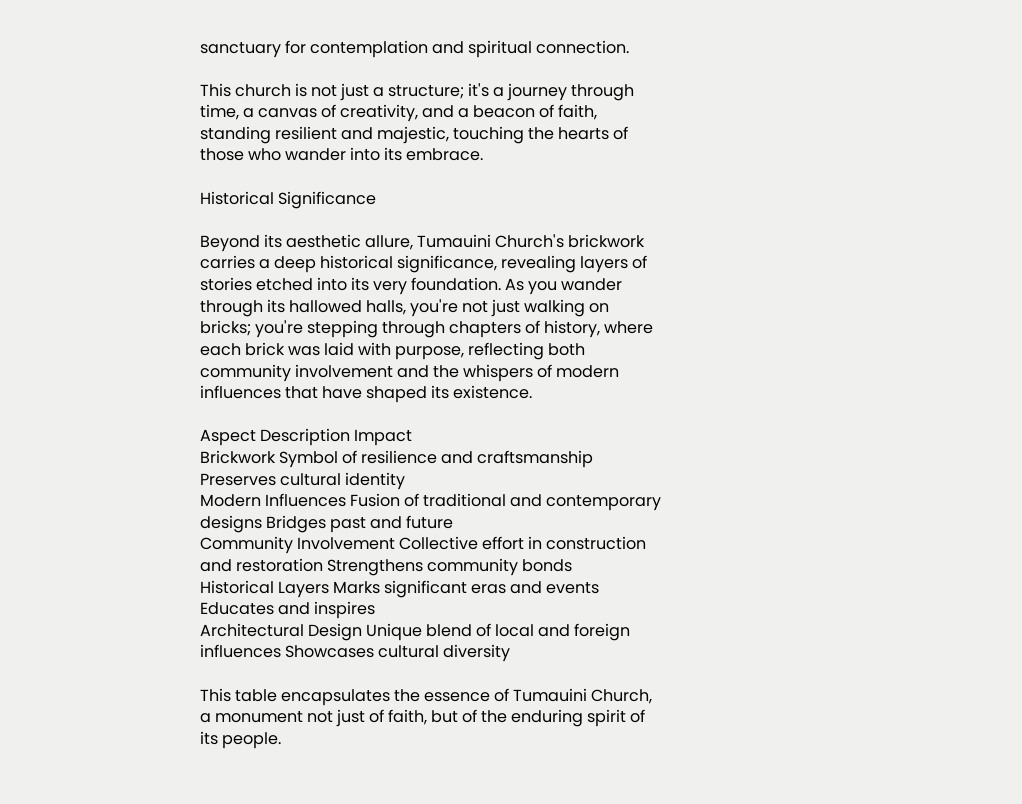sanctuary for contemplation and spiritual connection.

This church is not just a structure; it's a journey through time, a canvas of creativity, and a beacon of faith, standing resilient and majestic, touching the hearts of those who wander into its embrace.

Historical Significance

Beyond its aesthetic allure, Tumauini Church's brickwork carries a deep historical significance, revealing layers of stories etched into its very foundation. As you wander through its hallowed halls, you're not just walking on bricks; you're stepping through chapters of history, where each brick was laid with purpose, reflecting both community involvement and the whispers of modern influences that have shaped its existence.

Aspect Description Impact
Brickwork Symbol of resilience and craftsmanship Preserves cultural identity
Modern Influences Fusion of traditional and contemporary designs Bridges past and future
Community Involvement Collective effort in construction and restoration Strengthens community bonds
Historical Layers Marks significant eras and events Educates and inspires
Architectural Design Unique blend of local and foreign influences Showcases cultural diversity

This table encapsulates the essence of Tumauini Church, a monument not just of faith, but of the enduring spirit of its people.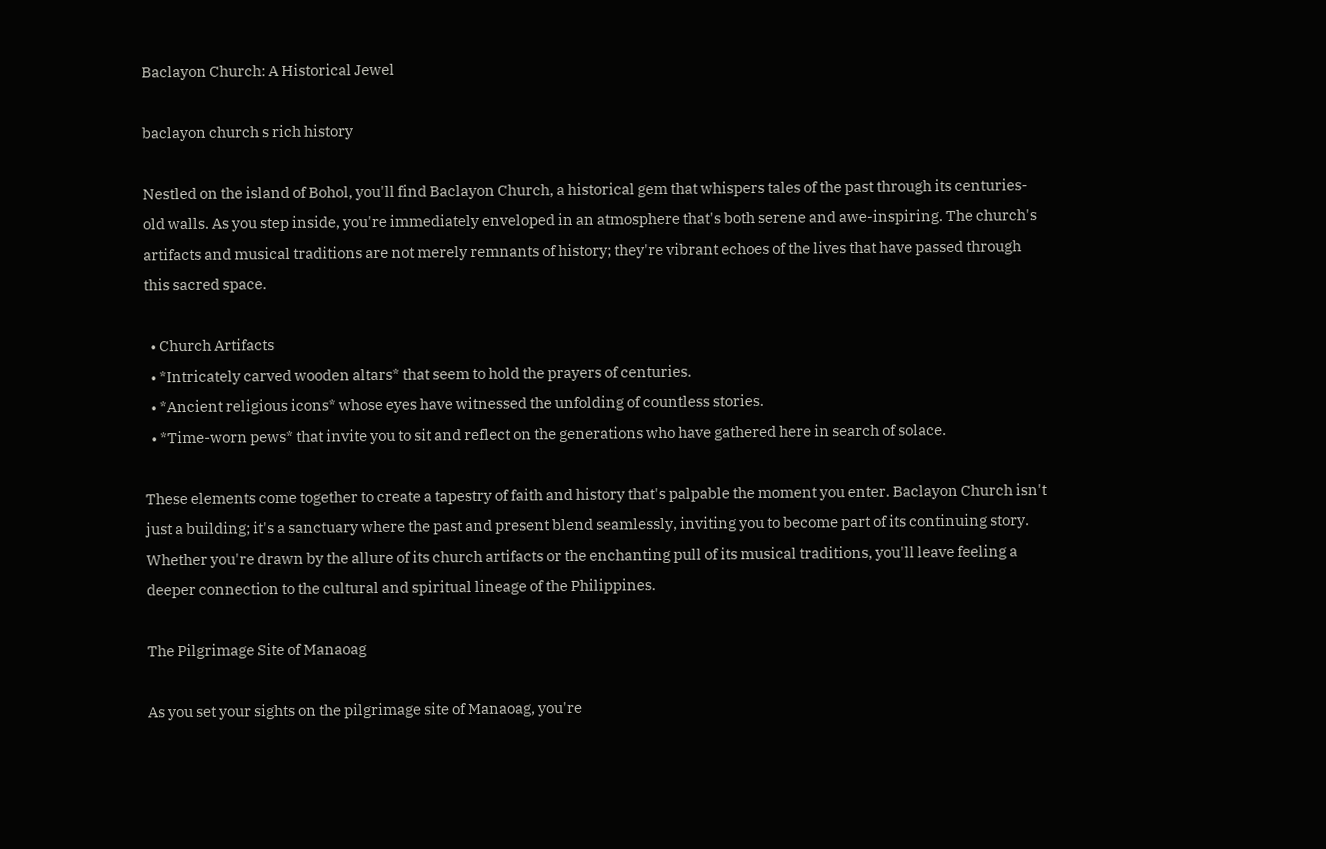Baclayon Church: A Historical Jewel

baclayon church s rich history

Nestled on the island of Bohol, you'll find Baclayon Church, a historical gem that whispers tales of the past through its centuries-old walls. As you step inside, you're immediately enveloped in an atmosphere that's both serene and awe-inspiring. The church's artifacts and musical traditions are not merely remnants of history; they're vibrant echoes of the lives that have passed through this sacred space.

  • Church Artifacts
  • *Intricately carved wooden altars* that seem to hold the prayers of centuries.
  • *Ancient religious icons* whose eyes have witnessed the unfolding of countless stories.
  • *Time-worn pews* that invite you to sit and reflect on the generations who have gathered here in search of solace.

These elements come together to create a tapestry of faith and history that's palpable the moment you enter. Baclayon Church isn't just a building; it's a sanctuary where the past and present blend seamlessly, inviting you to become part of its continuing story. Whether you're drawn by the allure of its church artifacts or the enchanting pull of its musical traditions, you'll leave feeling a deeper connection to the cultural and spiritual lineage of the Philippines.

The Pilgrimage Site of Manaoag

As you set your sights on the pilgrimage site of Manaoag, you're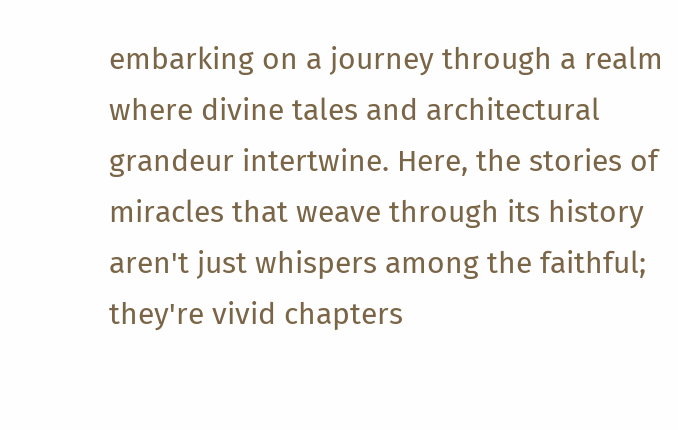embarking on a journey through a realm where divine tales and architectural grandeur intertwine. Here, the stories of miracles that weave through its history aren't just whispers among the faithful; they're vivid chapters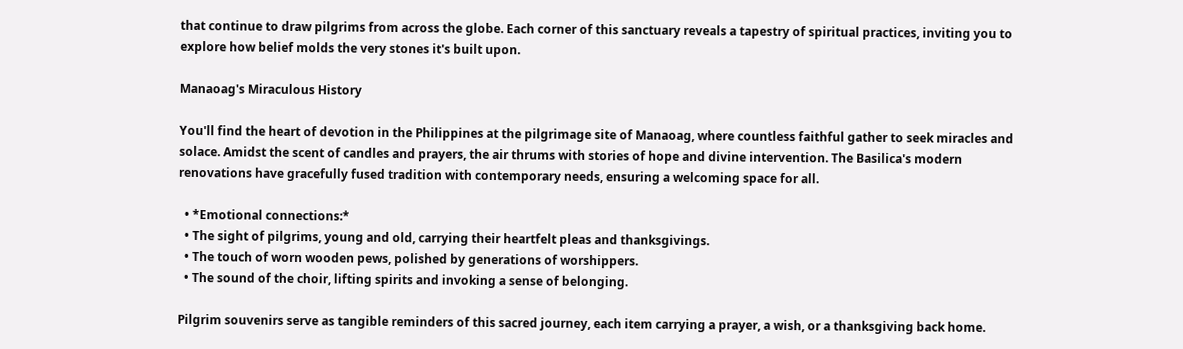that continue to draw pilgrims from across the globe. Each corner of this sanctuary reveals a tapestry of spiritual practices, inviting you to explore how belief molds the very stones it's built upon.

Manaoag's Miraculous History

You'll find the heart of devotion in the Philippines at the pilgrimage site of Manaoag, where countless faithful gather to seek miracles and solace. Amidst the scent of candles and prayers, the air thrums with stories of hope and divine intervention. The Basilica's modern renovations have gracefully fused tradition with contemporary needs, ensuring a welcoming space for all.

  • *Emotional connections:*
  • The sight of pilgrims, young and old, carrying their heartfelt pleas and thanksgivings.
  • The touch of worn wooden pews, polished by generations of worshippers.
  • The sound of the choir, lifting spirits and invoking a sense of belonging.

Pilgrim souvenirs serve as tangible reminders of this sacred journey, each item carrying a prayer, a wish, or a thanksgiving back home.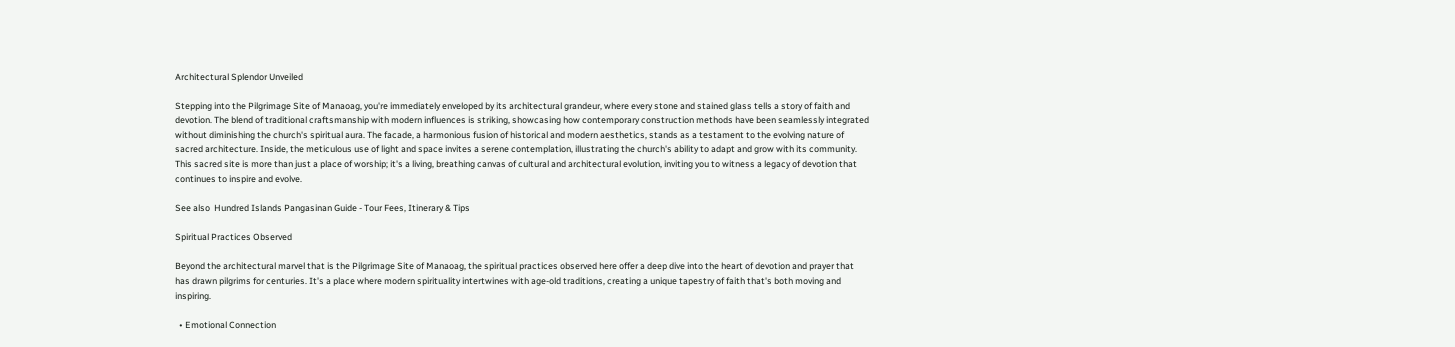Architectural Splendor Unveiled

Stepping into the Pilgrimage Site of Manaoag, you're immediately enveloped by its architectural grandeur, where every stone and stained glass tells a story of faith and devotion. The blend of traditional craftsmanship with modern influences is striking, showcasing how contemporary construction methods have been seamlessly integrated without diminishing the church's spiritual aura. The facade, a harmonious fusion of historical and modern aesthetics, stands as a testament to the evolving nature of sacred architecture. Inside, the meticulous use of light and space invites a serene contemplation, illustrating the church's ability to adapt and grow with its community. This sacred site is more than just a place of worship; it's a living, breathing canvas of cultural and architectural evolution, inviting you to witness a legacy of devotion that continues to inspire and evolve.

See also  Hundred Islands Pangasinan Guide - Tour Fees, Itinerary & Tips

Spiritual Practices Observed

Beyond the architectural marvel that is the Pilgrimage Site of Manaoag, the spiritual practices observed here offer a deep dive into the heart of devotion and prayer that has drawn pilgrims for centuries. It's a place where modern spirituality intertwines with age-old traditions, creating a unique tapestry of faith that's both moving and inspiring.

  • Emotional Connection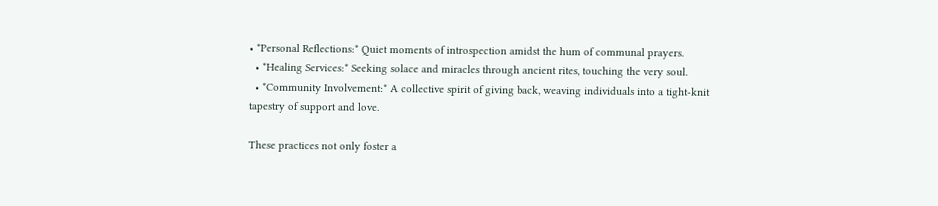• *Personal Reflections:* Quiet moments of introspection amidst the hum of communal prayers.
  • *Healing Services:* Seeking solace and miracles through ancient rites, touching the very soul.
  • *Community Involvement:* A collective spirit of giving back, weaving individuals into a tight-knit tapestry of support and love.

These practices not only foster a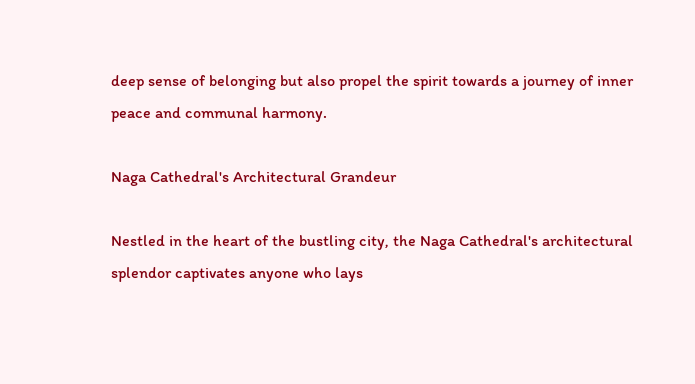deep sense of belonging but also propel the spirit towards a journey of inner peace and communal harmony.

Naga Cathedral's Architectural Grandeur

Nestled in the heart of the bustling city, the Naga Cathedral's architectural splendor captivates anyone who lays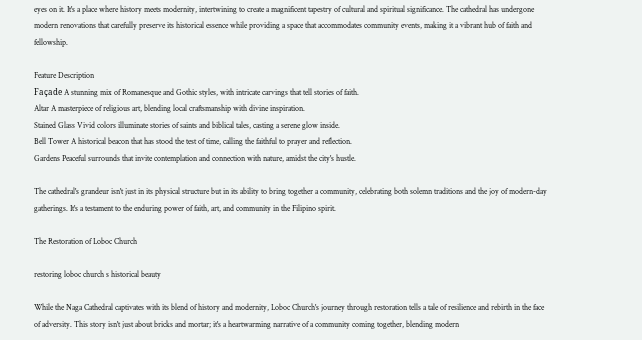eyes on it. It's a place where history meets modernity, intertwining to create a magnificent tapestry of cultural and spiritual significance. The cathedral has undergone modern renovations that carefully preserve its historical essence while providing a space that accommodates community events, making it a vibrant hub of faith and fellowship.

Feature Description
Façade A stunning mix of Romanesque and Gothic styles, with intricate carvings that tell stories of faith.
Altar A masterpiece of religious art, blending local craftsmanship with divine inspiration.
Stained Glass Vivid colors illuminate stories of saints and biblical tales, casting a serene glow inside.
Bell Tower A historical beacon that has stood the test of time, calling the faithful to prayer and reflection.
Gardens Peaceful surrounds that invite contemplation and connection with nature, amidst the city's hustle.

The cathedral's grandeur isn't just in its physical structure but in its ability to bring together a community, celebrating both solemn traditions and the joy of modern-day gatherings. It's a testament to the enduring power of faith, art, and community in the Filipino spirit.

The Restoration of Loboc Church

restoring loboc church s historical beauty

While the Naga Cathedral captivates with its blend of history and modernity, Loboc Church's journey through restoration tells a tale of resilience and rebirth in the face of adversity. This story isn't just about bricks and mortar; it's a heartwarming narrative of a community coming together, blending modern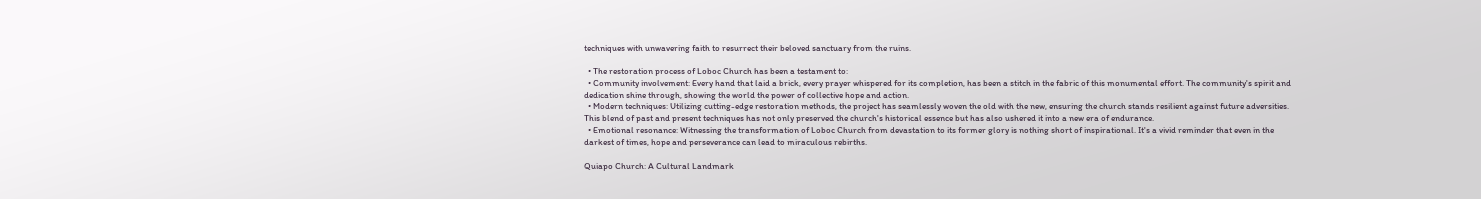techniques with unwavering faith to resurrect their beloved sanctuary from the ruins.

  • The restoration process of Loboc Church has been a testament to:
  • Community involvement: Every hand that laid a brick, every prayer whispered for its completion, has been a stitch in the fabric of this monumental effort. The community's spirit and dedication shine through, showing the world the power of collective hope and action.
  • Modern techniques: Utilizing cutting-edge restoration methods, the project has seamlessly woven the old with the new, ensuring the church stands resilient against future adversities. This blend of past and present techniques has not only preserved the church's historical essence but has also ushered it into a new era of endurance.
  • Emotional resonance: Witnessing the transformation of Loboc Church from devastation to its former glory is nothing short of inspirational. It's a vivid reminder that even in the darkest of times, hope and perseverance can lead to miraculous rebirths.

Quiapo Church: A Cultural Landmark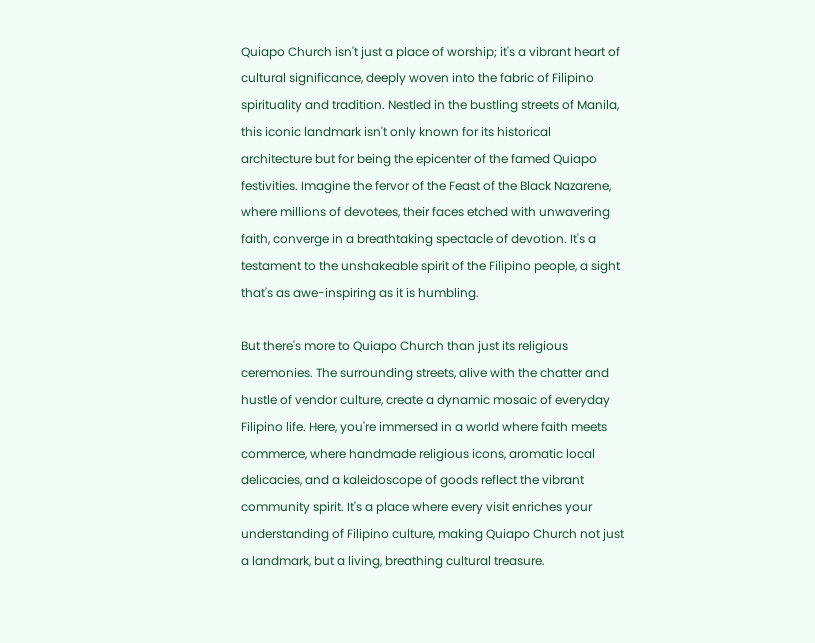Quiapo Church isn't just a place of worship; it's a vibrant heart of cultural significance, deeply woven into the fabric of Filipino spirituality and tradition. Nestled in the bustling streets of Manila, this iconic landmark isn't only known for its historical architecture but for being the epicenter of the famed Quiapo festivities. Imagine the fervor of the Feast of the Black Nazarene, where millions of devotees, their faces etched with unwavering faith, converge in a breathtaking spectacle of devotion. It's a testament to the unshakeable spirit of the Filipino people, a sight that's as awe-inspiring as it is humbling.

But there's more to Quiapo Church than just its religious ceremonies. The surrounding streets, alive with the chatter and hustle of vendor culture, create a dynamic mosaic of everyday Filipino life. Here, you're immersed in a world where faith meets commerce, where handmade religious icons, aromatic local delicacies, and a kaleidoscope of goods reflect the vibrant community spirit. It's a place where every visit enriches your understanding of Filipino culture, making Quiapo Church not just a landmark, but a living, breathing cultural treasure.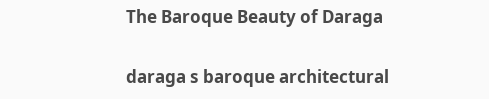The Baroque Beauty of Daraga

daraga s baroque architectural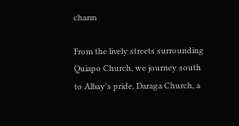charm

From the lively streets surrounding Quiapo Church, we journey south to Albay's pride, Daraga Church, a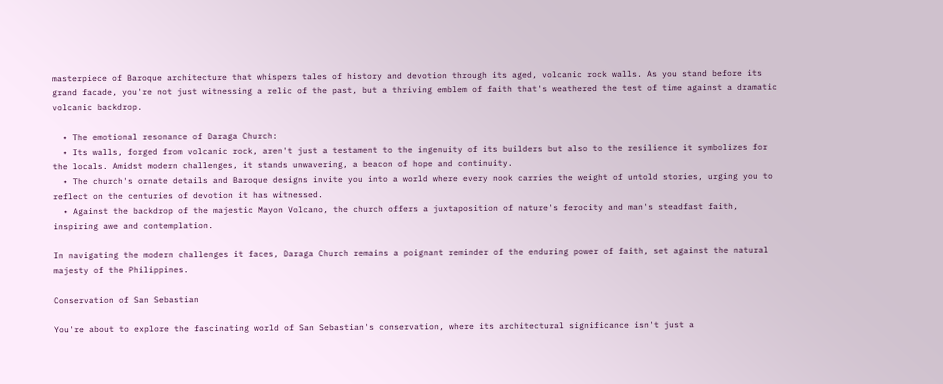masterpiece of Baroque architecture that whispers tales of history and devotion through its aged, volcanic rock walls. As you stand before its grand facade, you're not just witnessing a relic of the past, but a thriving emblem of faith that's weathered the test of time against a dramatic volcanic backdrop.

  • The emotional resonance of Daraga Church:
  • Its walls, forged from volcanic rock, aren't just a testament to the ingenuity of its builders but also to the resilience it symbolizes for the locals. Amidst modern challenges, it stands unwavering, a beacon of hope and continuity.
  • The church's ornate details and Baroque designs invite you into a world where every nook carries the weight of untold stories, urging you to reflect on the centuries of devotion it has witnessed.
  • Against the backdrop of the majestic Mayon Volcano, the church offers a juxtaposition of nature's ferocity and man's steadfast faith, inspiring awe and contemplation.

In navigating the modern challenges it faces, Daraga Church remains a poignant reminder of the enduring power of faith, set against the natural majesty of the Philippines.

Conservation of San Sebastian

You're about to explore the fascinating world of San Sebastian's conservation, where its architectural significance isn't just a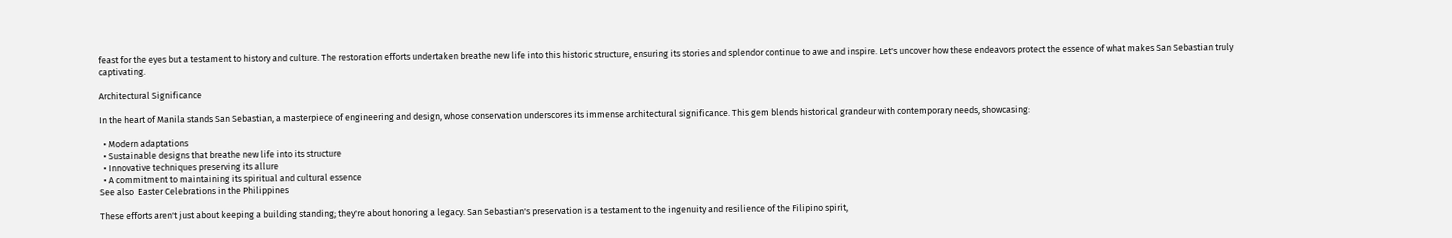feast for the eyes but a testament to history and culture. The restoration efforts undertaken breathe new life into this historic structure, ensuring its stories and splendor continue to awe and inspire. Let's uncover how these endeavors protect the essence of what makes San Sebastian truly captivating.

Architectural Significance

In the heart of Manila stands San Sebastian, a masterpiece of engineering and design, whose conservation underscores its immense architectural significance. This gem blends historical grandeur with contemporary needs, showcasing:

  • Modern adaptations
  • Sustainable designs that breathe new life into its structure
  • Innovative techniques preserving its allure
  • A commitment to maintaining its spiritual and cultural essence
See also  Easter Celebrations in the Philippines

These efforts aren't just about keeping a building standing; they're about honoring a legacy. San Sebastian's preservation is a testament to the ingenuity and resilience of the Filipino spirit,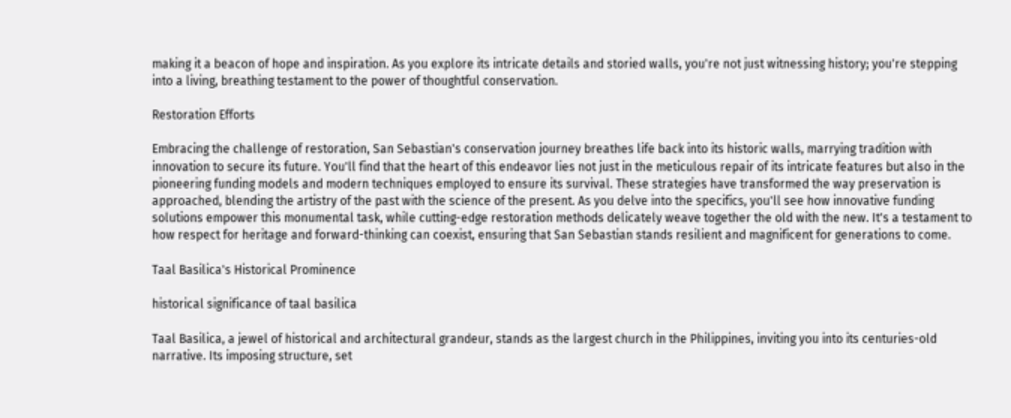making it a beacon of hope and inspiration. As you explore its intricate details and storied walls, you're not just witnessing history; you're stepping into a living, breathing testament to the power of thoughtful conservation.

Restoration Efforts

Embracing the challenge of restoration, San Sebastian's conservation journey breathes life back into its historic walls, marrying tradition with innovation to secure its future. You'll find that the heart of this endeavor lies not just in the meticulous repair of its intricate features but also in the pioneering funding models and modern techniques employed to ensure its survival. These strategies have transformed the way preservation is approached, blending the artistry of the past with the science of the present. As you delve into the specifics, you'll see how innovative funding solutions empower this monumental task, while cutting-edge restoration methods delicately weave together the old with the new. It's a testament to how respect for heritage and forward-thinking can coexist, ensuring that San Sebastian stands resilient and magnificent for generations to come.

Taal Basilica's Historical Prominence

historical significance of taal basilica

Taal Basilica, a jewel of historical and architectural grandeur, stands as the largest church in the Philippines, inviting you into its centuries-old narrative. Its imposing structure, set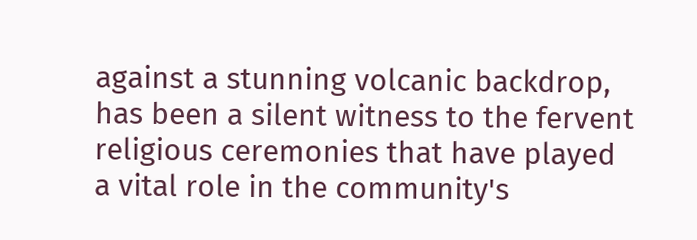against a stunning volcanic backdrop, has been a silent witness to the fervent religious ceremonies that have played a vital role in the community's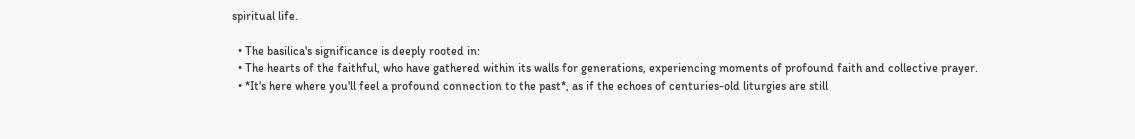spiritual life.

  • The basilica's significance is deeply rooted in:
  • The hearts of the faithful, who have gathered within its walls for generations, experiencing moments of profound faith and collective prayer.
  • *It's here where you'll feel a profound connection to the past*, as if the echoes of centuries-old liturgies are still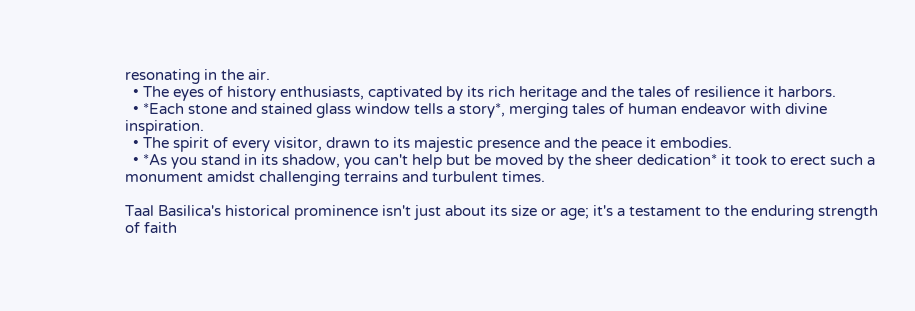resonating in the air.
  • The eyes of history enthusiasts, captivated by its rich heritage and the tales of resilience it harbors.
  • *Each stone and stained glass window tells a story*, merging tales of human endeavor with divine inspiration.
  • The spirit of every visitor, drawn to its majestic presence and the peace it embodies.
  • *As you stand in its shadow, you can't help but be moved by the sheer dedication* it took to erect such a monument amidst challenging terrains and turbulent times.

Taal Basilica's historical prominence isn't just about its size or age; it's a testament to the enduring strength of faith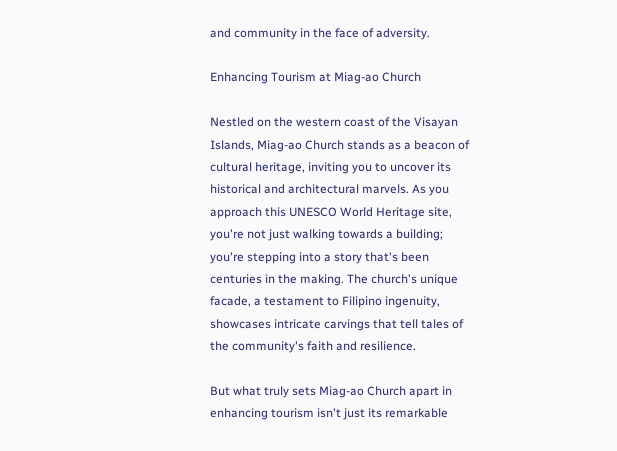and community in the face of adversity.

Enhancing Tourism at Miag-ao Church

Nestled on the western coast of the Visayan Islands, Miag-ao Church stands as a beacon of cultural heritage, inviting you to uncover its historical and architectural marvels. As you approach this UNESCO World Heritage site, you're not just walking towards a building; you're stepping into a story that's been centuries in the making. The church's unique facade, a testament to Filipino ingenuity, showcases intricate carvings that tell tales of the community's faith and resilience.

But what truly sets Miag-ao Church apart in enhancing tourism isn't just its remarkable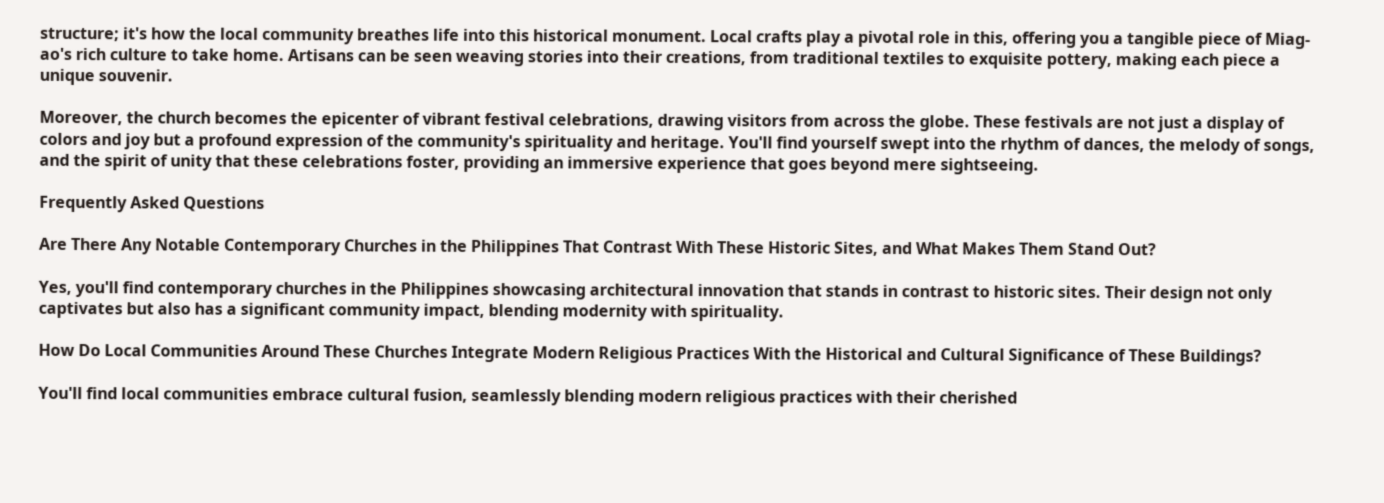structure; it's how the local community breathes life into this historical monument. Local crafts play a pivotal role in this, offering you a tangible piece of Miag-ao's rich culture to take home. Artisans can be seen weaving stories into their creations, from traditional textiles to exquisite pottery, making each piece a unique souvenir.

Moreover, the church becomes the epicenter of vibrant festival celebrations, drawing visitors from across the globe. These festivals are not just a display of colors and joy but a profound expression of the community's spirituality and heritage. You'll find yourself swept into the rhythm of dances, the melody of songs, and the spirit of unity that these celebrations foster, providing an immersive experience that goes beyond mere sightseeing.

Frequently Asked Questions

Are There Any Notable Contemporary Churches in the Philippines That Contrast With These Historic Sites, and What Makes Them Stand Out?

Yes, you'll find contemporary churches in the Philippines showcasing architectural innovation that stands in contrast to historic sites. Their design not only captivates but also has a significant community impact, blending modernity with spirituality.

How Do Local Communities Around These Churches Integrate Modern Religious Practices With the Historical and Cultural Significance of These Buildings?

You'll find local communities embrace cultural fusion, seamlessly blending modern religious practices with their cherished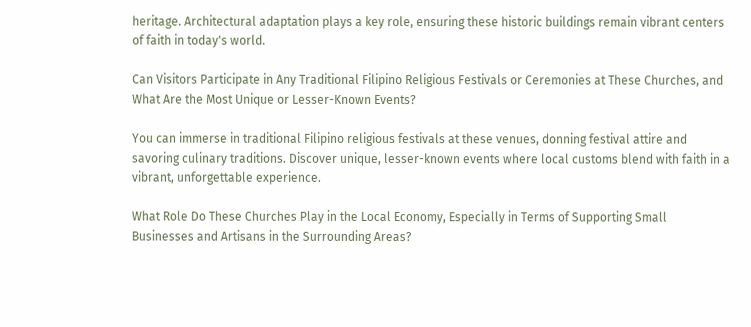heritage. Architectural adaptation plays a key role, ensuring these historic buildings remain vibrant centers of faith in today's world.

Can Visitors Participate in Any Traditional Filipino Religious Festivals or Ceremonies at These Churches, and What Are the Most Unique or Lesser-Known Events?

You can immerse in traditional Filipino religious festivals at these venues, donning festival attire and savoring culinary traditions. Discover unique, lesser-known events where local customs blend with faith in a vibrant, unforgettable experience.

What Role Do These Churches Play in the Local Economy, Especially in Terms of Supporting Small Businesses and Artisans in the Surrounding Areas?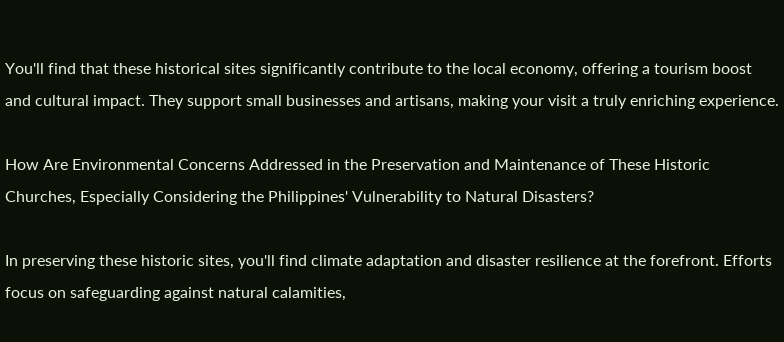You'll find that these historical sites significantly contribute to the local economy, offering a tourism boost and cultural impact. They support small businesses and artisans, making your visit a truly enriching experience.

How Are Environmental Concerns Addressed in the Preservation and Maintenance of These Historic Churches, Especially Considering the Philippines' Vulnerability to Natural Disasters?

In preserving these historic sites, you'll find climate adaptation and disaster resilience at the forefront. Efforts focus on safeguarding against natural calamities,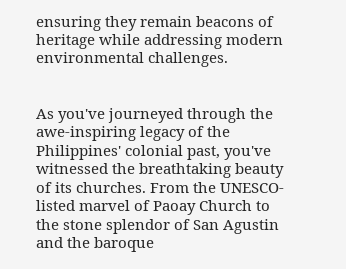ensuring they remain beacons of heritage while addressing modern environmental challenges.


As you've journeyed through the awe-inspiring legacy of the Philippines' colonial past, you've witnessed the breathtaking beauty of its churches. From the UNESCO-listed marvel of Paoay Church to the stone splendor of San Agustin and the baroque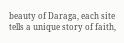beauty of Daraga, each site tells a unique story of faith,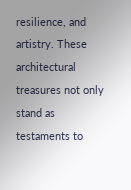resilience, and artistry. These architectural treasures not only stand as testaments to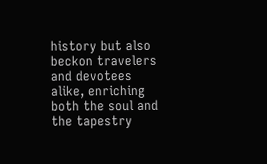history but also beckon travelers and devotees alike, enriching both the soul and the tapestry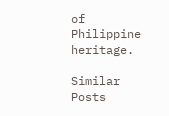of Philippine heritage.

Similar Posts